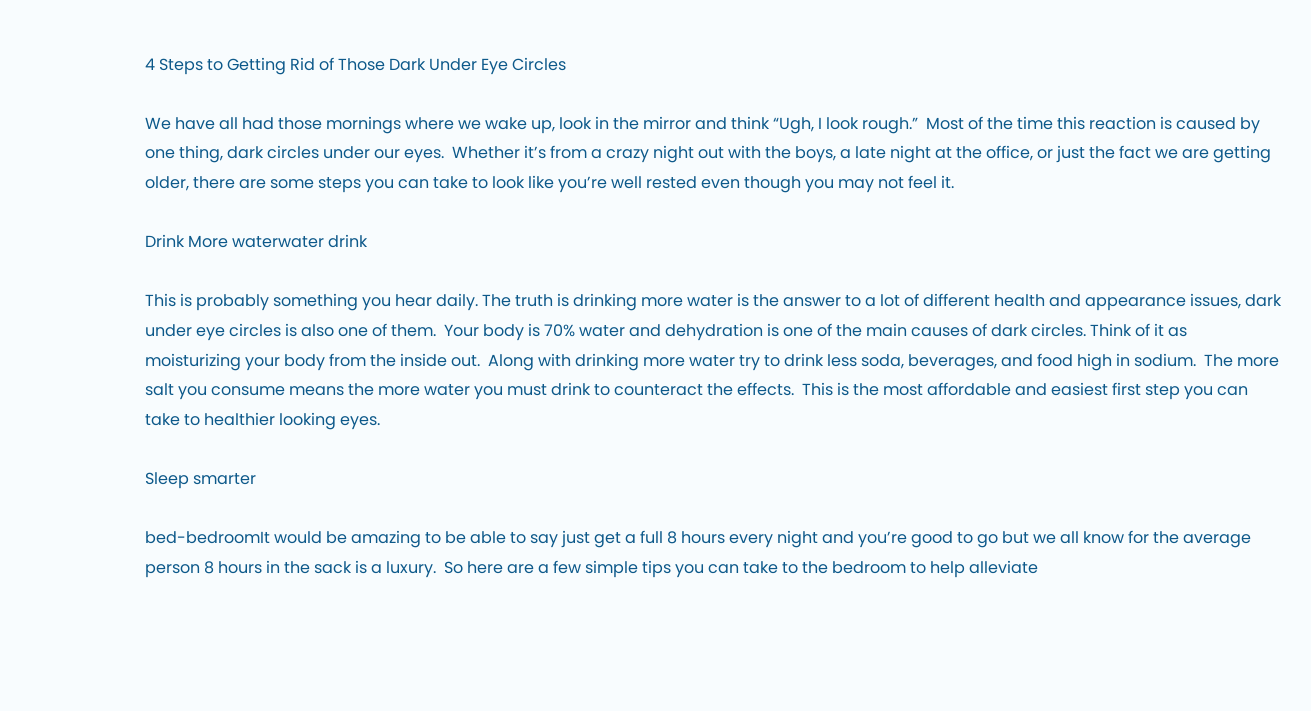4 Steps to Getting Rid of Those Dark Under Eye Circles

We have all had those mornings where we wake up, look in the mirror and think “Ugh, I look rough.”  Most of the time this reaction is caused by one thing, dark circles under our eyes.  Whether it’s from a crazy night out with the boys, a late night at the office, or just the fact we are getting older, there are some steps you can take to look like you’re well rested even though you may not feel it.

Drink More waterwater drink

This is probably something you hear daily. The truth is drinking more water is the answer to a lot of different health and appearance issues, dark under eye circles is also one of them.  Your body is 70% water and dehydration is one of the main causes of dark circles. Think of it as moisturizing your body from the inside out.  Along with drinking more water try to drink less soda, beverages, and food high in sodium.  The more salt you consume means the more water you must drink to counteract the effects.  This is the most affordable and easiest first step you can take to healthier looking eyes.

Sleep smarter

bed-bedroomIt would be amazing to be able to say just get a full 8 hours every night and you’re good to go but we all know for the average person 8 hours in the sack is a luxury.  So here are a few simple tips you can take to the bedroom to help alleviate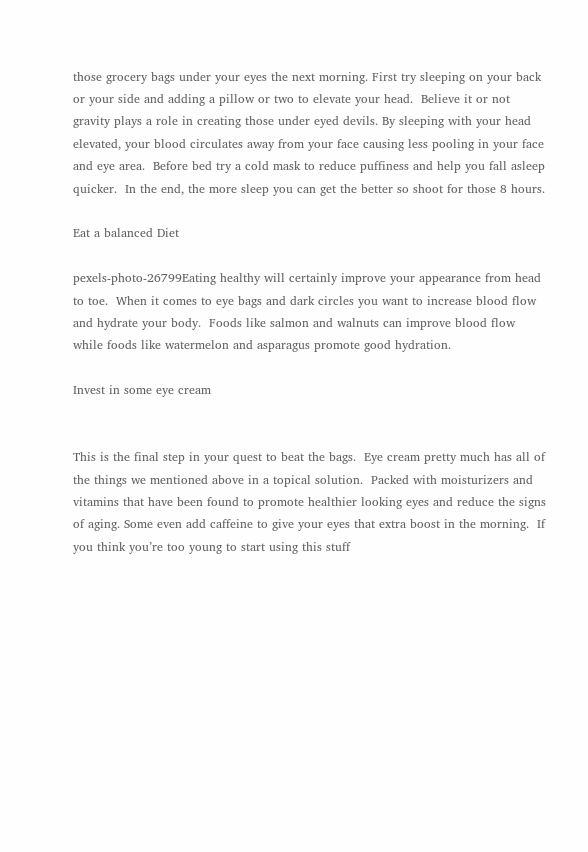those grocery bags under your eyes the next morning. First try sleeping on your back or your side and adding a pillow or two to elevate your head.  Believe it or not gravity plays a role in creating those under eyed devils. By sleeping with your head elevated, your blood circulates away from your face causing less pooling in your face and eye area.  Before bed try a cold mask to reduce puffiness and help you fall asleep quicker.  In the end, the more sleep you can get the better so shoot for those 8 hours.

Eat a balanced Diet

pexels-photo-26799Eating healthy will certainly improve your appearance from head to toe.  When it comes to eye bags and dark circles you want to increase blood flow and hydrate your body.  Foods like salmon and walnuts can improve blood flow while foods like watermelon and asparagus promote good hydration.

Invest in some eye cream


This is the final step in your quest to beat the bags.  Eye cream pretty much has all of the things we mentioned above in a topical solution.  Packed with moisturizers and vitamins that have been found to promote healthier looking eyes and reduce the signs of aging. Some even add caffeine to give your eyes that extra boost in the morning.  If you think you’re too young to start using this stuff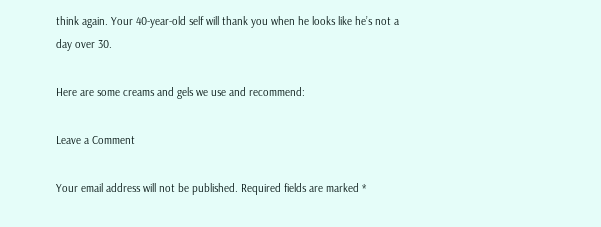think again. Your 40-year-old self will thank you when he looks like he’s not a day over 30.

Here are some creams and gels we use and recommend:

Leave a Comment

Your email address will not be published. Required fields are marked *